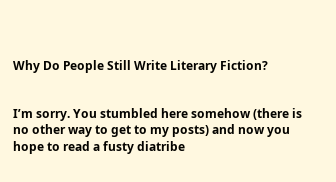Why Do People Still Write Literary Fiction?


I’m sorry. You stumbled here somehow (there is no other way to get to my posts) and now you hope to read a fusty diatribe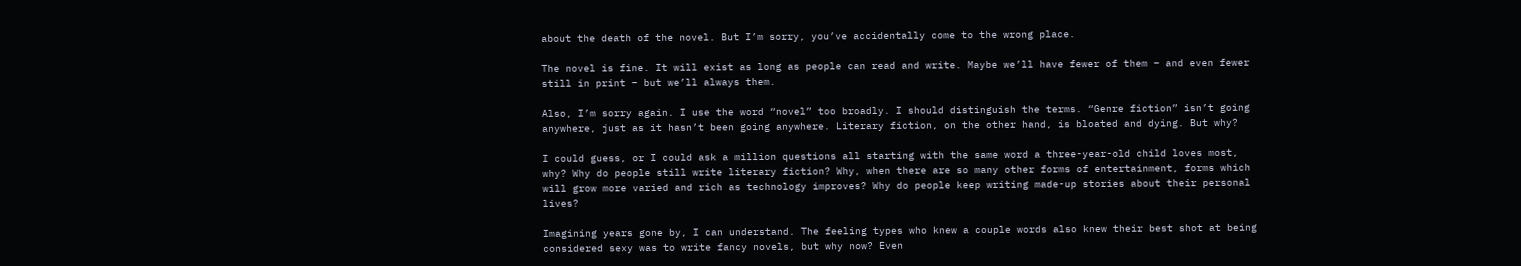about the death of the novel. But I’m sorry, you’ve accidentally come to the wrong place.

The novel is fine. It will exist as long as people can read and write. Maybe we’ll have fewer of them – and even fewer still in print – but we’ll always them.

Also, I’m sorry again. I use the word “novel” too broadly. I should distinguish the terms. “Genre fiction” isn’t going anywhere, just as it hasn’t been going anywhere. Literary fiction, on the other hand, is bloated and dying. But why?

I could guess, or I could ask a million questions all starting with the same word a three-year-old child loves most, why? Why do people still write literary fiction? Why, when there are so many other forms of entertainment, forms which will grow more varied and rich as technology improves? Why do people keep writing made-up stories about their personal lives?

Imagining years gone by, I can understand. The feeling types who knew a couple words also knew their best shot at being considered sexy was to write fancy novels, but why now? Even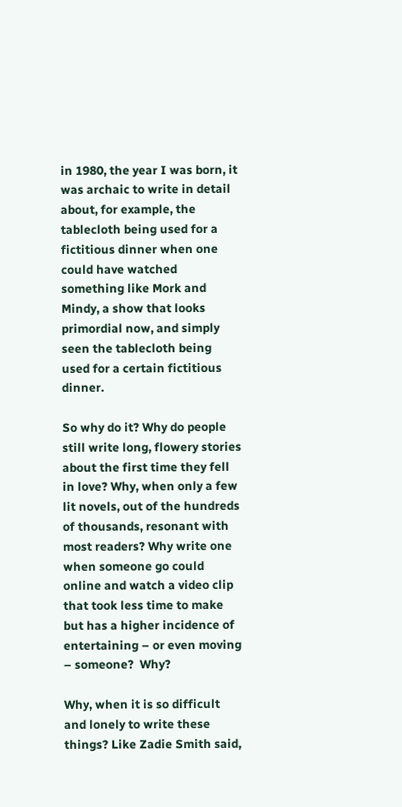in 1980, the year I was born, it was archaic to write in detail about, for example, the tablecloth being used for a fictitious dinner when one could have watched something like Mork and Mindy, a show that looks primordial now, and simply seen the tablecloth being used for a certain fictitious dinner.

So why do it? Why do people still write long, flowery stories about the first time they fell in love? Why, when only a few lit novels, out of the hundreds of thousands, resonant with most readers? Why write one when someone go could online and watch a video clip that took less time to make but has a higher incidence of entertaining – or even moving – someone?  Why?

Why, when it is so difficult and lonely to write these things? Like Zadie Smith said,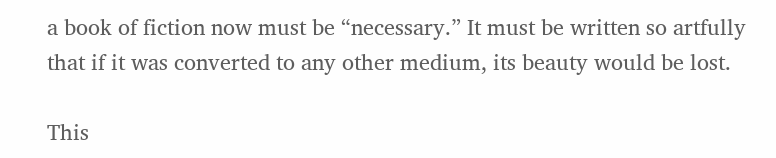a book of fiction now must be “necessary.” It must be written so artfully that if it was converted to any other medium, its beauty would be lost.

This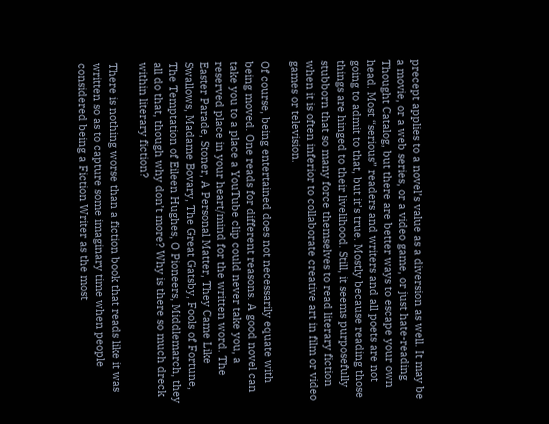precept applies to a novel’s value as a diversion as well. It may be a movie, or a web series, or a video game, or just hate-reading Thought Catalog, but there are better ways to escape your own head. Most “serious” readers and writers and all poets are not going to admit to that, but it’s true. Mostly because reading those things are hinged to their livelihood. Still, it seems purposefully stubborn that so many force themselves to read literary fiction when it is often inferior to collaborate creative art in film or video games or television.

Of course, being entertained does not necessarily equate with being moved. One reads for different reasons. A good novel can take you to a place a YouTube clip could never take you, a reserved place in your heart/mind for the written word. The Easter Parade, Stoner, A Personal Matter, They Came Like Swallows, Madame Bovary, The Great Gatsby, Fools of Fortune, The Temptation of Eileen Hughes, O Pioneers, Middlemarch, they all do that, though why don’t more? Why is there so much dreck within literary fiction?

There is nothing worse than a fiction book that reads like it was written so as to capture some imaginary time when people considered being a Fiction Writer as the most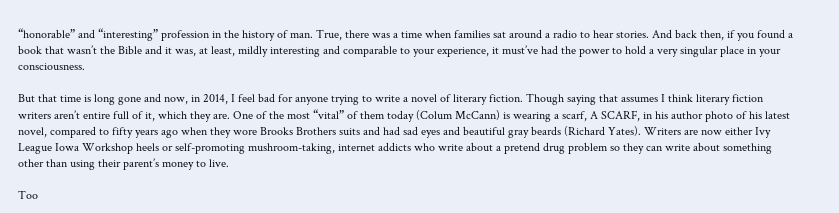“honorable” and “interesting” profession in the history of man. True, there was a time when families sat around a radio to hear stories. And back then, if you found a book that wasn’t the Bible and it was, at least, mildly interesting and comparable to your experience, it must’ve had the power to hold a very singular place in your consciousness.

But that time is long gone and now, in 2014, I feel bad for anyone trying to write a novel of literary fiction. Though saying that assumes I think literary fiction writers aren’t entire full of it, which they are. One of the most “vital” of them today (Colum McCann) is wearing a scarf, A SCARF, in his author photo of his latest novel, compared to fifty years ago when they wore Brooks Brothers suits and had sad eyes and beautiful gray beards (Richard Yates). Writers are now either Ivy League Iowa Workshop heels or self-promoting mushroom-taking, internet addicts who write about a pretend drug problem so they can write about something other than using their parent’s money to live.

Too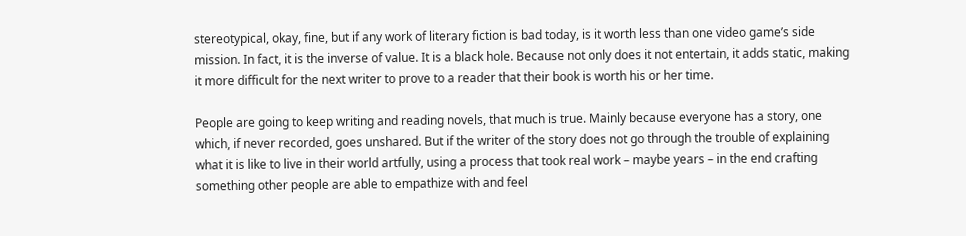stereotypical, okay, fine, but if any work of literary fiction is bad today, is it worth less than one video game’s side mission. In fact, it is the inverse of value. It is a black hole. Because not only does it not entertain, it adds static, making it more difficult for the next writer to prove to a reader that their book is worth his or her time.

People are going to keep writing and reading novels, that much is true. Mainly because everyone has a story, one which, if never recorded, goes unshared. But if the writer of the story does not go through the trouble of explaining what it is like to live in their world artfully, using a process that took real work – maybe years – in the end crafting something other people are able to empathize with and feel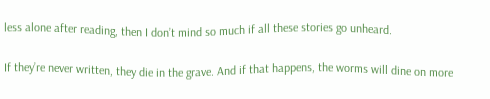less alone after reading, then I don’t mind so much if all these stories go unheard.

If they’re never written, they die in the grave. And if that happens, the worms will dine on more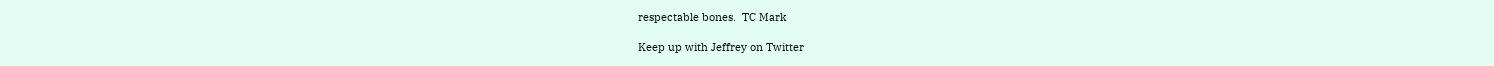respectable bones.  TC Mark

Keep up with Jeffrey on Twitter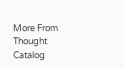More From Thought Catalog